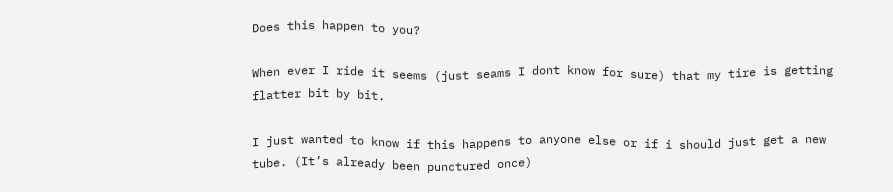Does this happen to you?

When ever I ride it seems (just seams I dont know for sure) that my tire is getting flatter bit by bit.

I just wanted to know if this happens to anyone else or if i should just get a new tube. (It’s already been punctured once)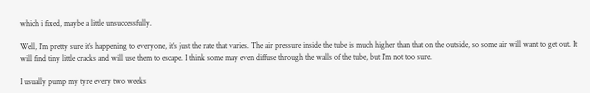which i fixed, maybe a little unsuccessfully.

Well, I’m pretty sure it’s happening to everyone, it’s just the rate that varies. The air pressure inside the tube is much higher than that on the outside, so some air will want to get out. It will find tiny little cracks and will use them to escape. I think some may even diffuse through the walls of the tube, but I’m not too sure.

I usually pump my tyre every two weeks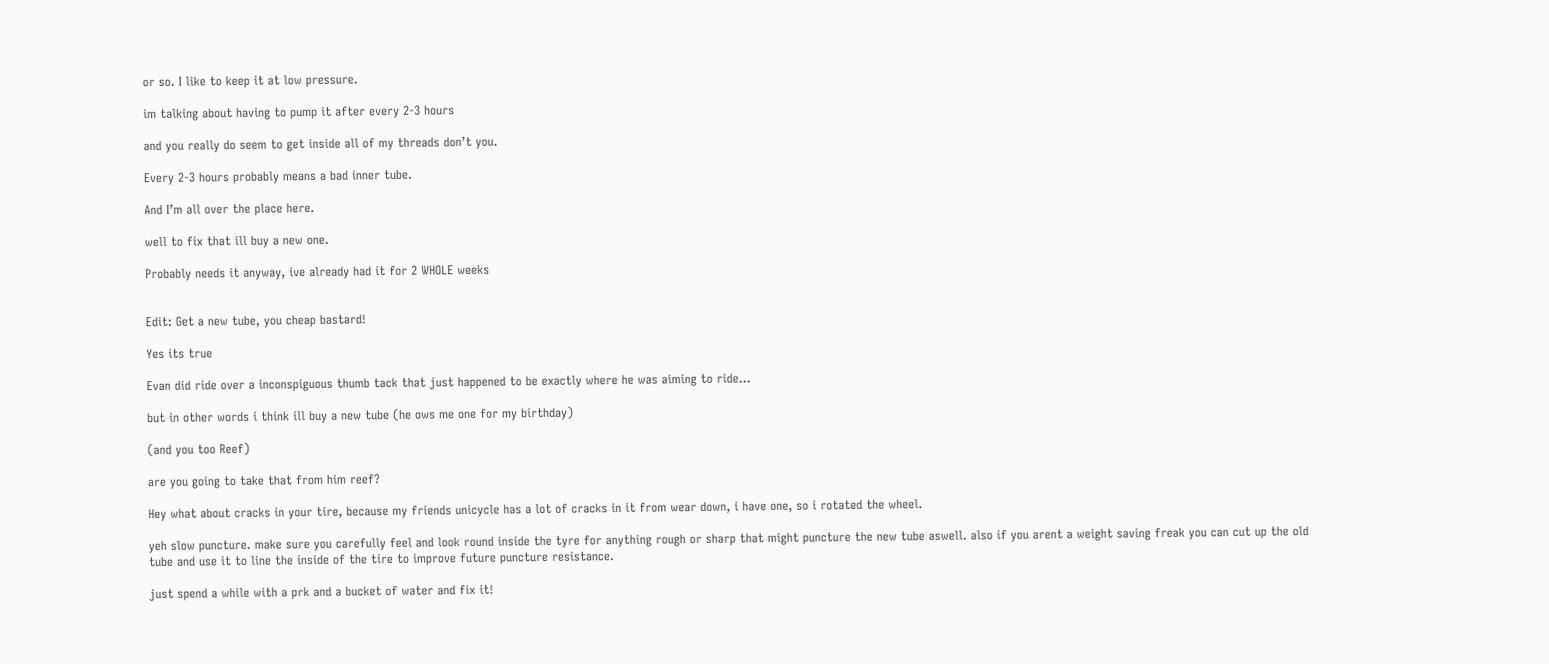or so. I like to keep it at low pressure.

im talking about having to pump it after every 2-3 hours

and you really do seem to get inside all of my threads don’t you.

Every 2-3 hours probably means a bad inner tube.

And I’m all over the place here.

well to fix that ill buy a new one.

Probably needs it anyway, ive already had it for 2 WHOLE weeks


Edit: Get a new tube, you cheap bastard!

Yes its true

Evan did ride over a inconspiguous thumb tack that just happened to be exactly where he was aiming to ride…

but in other words i think ill buy a new tube (he ows me one for my birthday)

(and you too Reef)

are you going to take that from him reef?

Hey what about cracks in your tire, because my friends unicycle has a lot of cracks in it from wear down, i have one, so i rotated the wheel.

yeh slow puncture. make sure you carefully feel and look round inside the tyre for anything rough or sharp that might puncture the new tube aswell. also if you arent a weight saving freak you can cut up the old tube and use it to line the inside of the tire to improve future puncture resistance.

just spend a while with a prk and a bucket of water and fix it!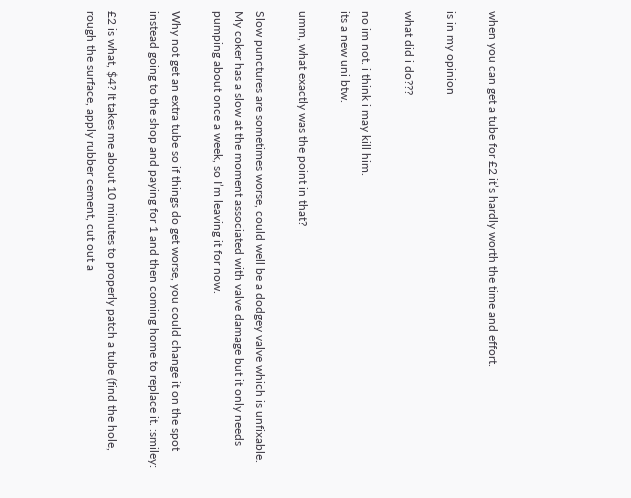when you can get a tube for £2 it’s hardly worth the time and effort.

is in my opinion

what did i do???

no im not. i think i may kill him.
its a new uni btw.

umm, what exactly was the point in that?

Slow punctures are sometimes worse, could well be a dodgey valve which is unfixable. My coker has a slow at the moment associated with valve damage but it only needs pumping about once a week, so I’m leaving it for now.

Why not get an extra tube so if things do get worse, you could change it on the spot instead going to the shop and paying for 1 and then coming home to replace it. :smiley:

£2 is what, $4? It takes me about 10 minutes to properly patch a tube (find the hole, rough the surface, apply rubber cement, cut out a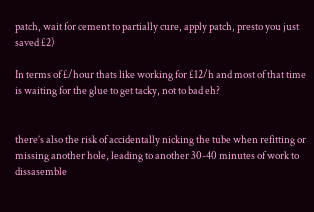patch, wait for cement to partially cure, apply patch, presto you just saved £2)

In terms of £/hour thats like working for £12/h and most of that time is waiting for the glue to get tacky, not to bad eh?


there’s also the risk of accidentally nicking the tube when refitting or missing another hole, leading to another 30-40 minutes of work to dissasemble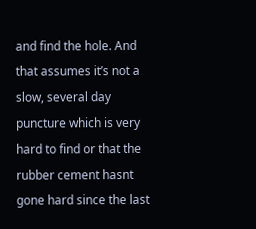and find the hole. And that assumes it’s not a slow, several day puncture which is very hard to find or that the rubber cement hasnt gone hard since the last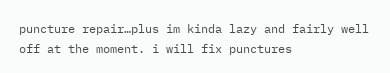puncture repair…plus im kinda lazy and fairly well off at the moment. i will fix punctures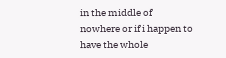in the middle of nowhere or if i happen to have the whole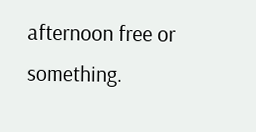afternoon free or something.